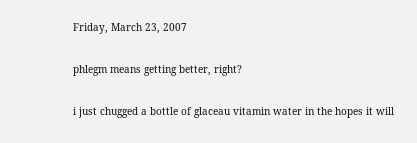Friday, March 23, 2007

phlegm means getting better, right?

i just chugged a bottle of glaceau vitamin water in the hopes it will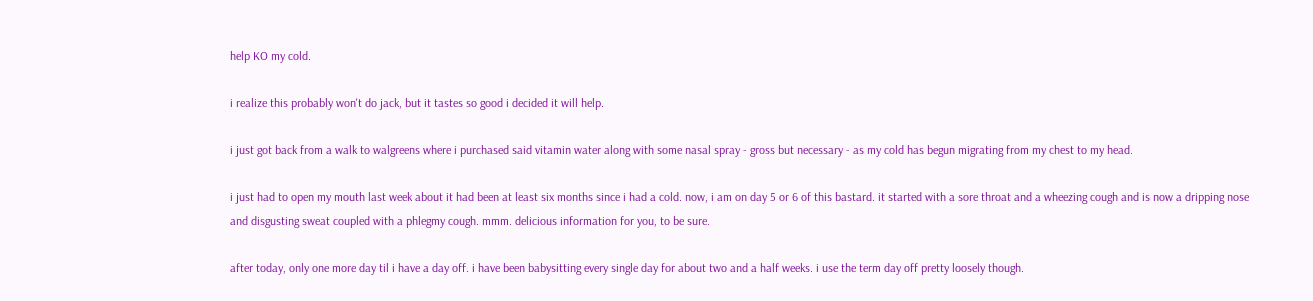help KO my cold.

i realize this probably won't do jack, but it tastes so good i decided it will help.

i just got back from a walk to walgreens where i purchased said vitamin water along with some nasal spray - gross but necessary - as my cold has begun migrating from my chest to my head.

i just had to open my mouth last week about it had been at least six months since i had a cold. now, i am on day 5 or 6 of this bastard. it started with a sore throat and a wheezing cough and is now a dripping nose and disgusting sweat coupled with a phlegmy cough. mmm. delicious information for you, to be sure.

after today, only one more day til i have a day off. i have been babysitting every single day for about two and a half weeks. i use the term day off pretty loosely though.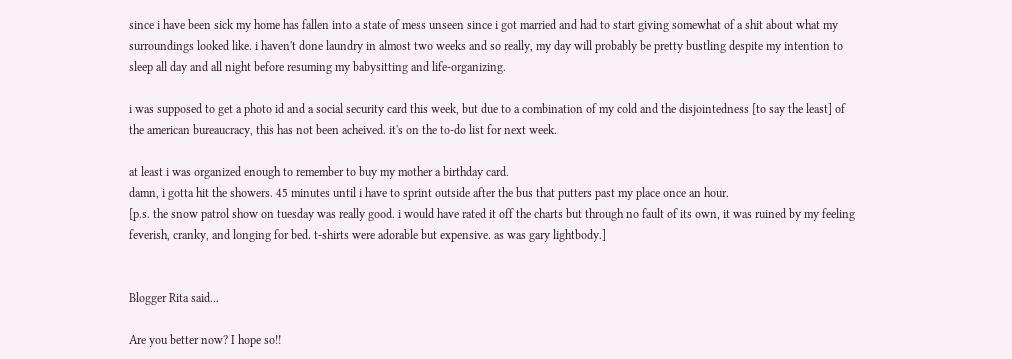since i have been sick my home has fallen into a state of mess unseen since i got married and had to start giving somewhat of a shit about what my surroundings looked like. i haven't done laundry in almost two weeks and so really, my day will probably be pretty bustling despite my intention to sleep all day and all night before resuming my babysitting and life-organizing.

i was supposed to get a photo id and a social security card this week, but due to a combination of my cold and the disjointedness [to say the least] of the american bureaucracy, this has not been acheived. it's on the to-do list for next week.

at least i was organized enough to remember to buy my mother a birthday card.
damn, i gotta hit the showers. 45 minutes until i have to sprint outside after the bus that putters past my place once an hour.
[p.s. the snow patrol show on tuesday was really good. i would have rated it off the charts but through no fault of its own, it was ruined by my feeling feverish, cranky, and longing for bed. t-shirts were adorable but expensive. as was gary lightbody.]


Blogger Rita said...

Are you better now? I hope so!!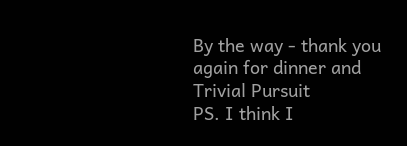By the way - thank you again for dinner and Trivial Pursuit
PS. I think I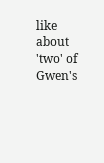like about 'two' of Gwen's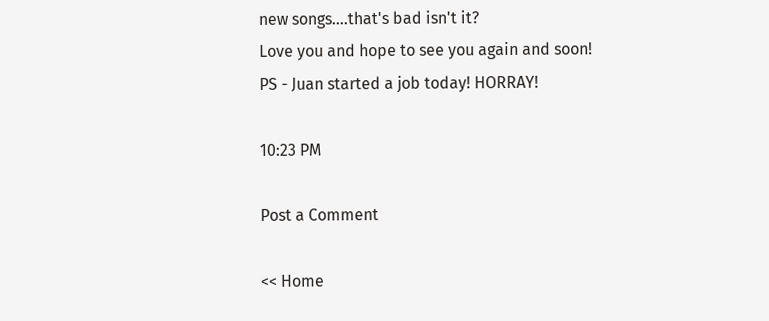new songs....that's bad isn't it?
Love you and hope to see you again and soon!
PS - Juan started a job today! HORRAY!

10:23 PM

Post a Comment

<< Home